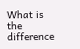What is the difference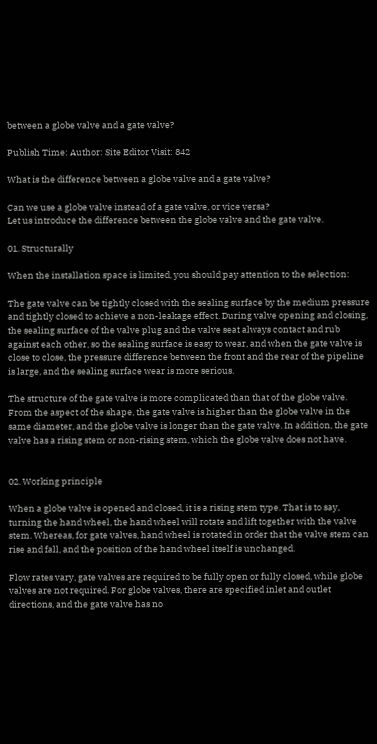between a globe valve and a gate valve?

Publish Time: Author: Site Editor Visit: 842

What is the difference between a globe valve and a gate valve?

Can we use a globe valve instead of a gate valve, or vice versa?
Let us introduce the difference between the globe valve and the gate valve.

01. Structurally

When the installation space is limited, you should pay attention to the selection:

The gate valve can be tightly closed with the sealing surface by the medium pressure and tightly closed to achieve a non-leakage effect. During valve opening and closing, the sealing surface of the valve plug and the valve seat always contact and rub against each other, so the sealing surface is easy to wear, and when the gate valve is close to close, the pressure difference between the front and the rear of the pipeline is large, and the sealing surface wear is more serious.

The structure of the gate valve is more complicated than that of the globe valve. From the aspect of the shape, the gate valve is higher than the globe valve in the same diameter, and the globe valve is longer than the gate valve. In addition, the gate valve has a rising stem or non-rising stem, which the globe valve does not have.


02. Working principle

When a globe valve is opened and closed, it is a rising stem type. That is to say, turning the hand wheel, the hand wheel will rotate and lift together with the valve stem. Whereas, for gate valves, hand wheel is rotated in order that the valve stem can rise and fall, and the position of the hand wheel itself is unchanged.

Flow rates vary, gate valves are required to be fully open or fully closed, while globe valves are not required. For globe valves, there are specified inlet and outlet directions, and the gate valve has no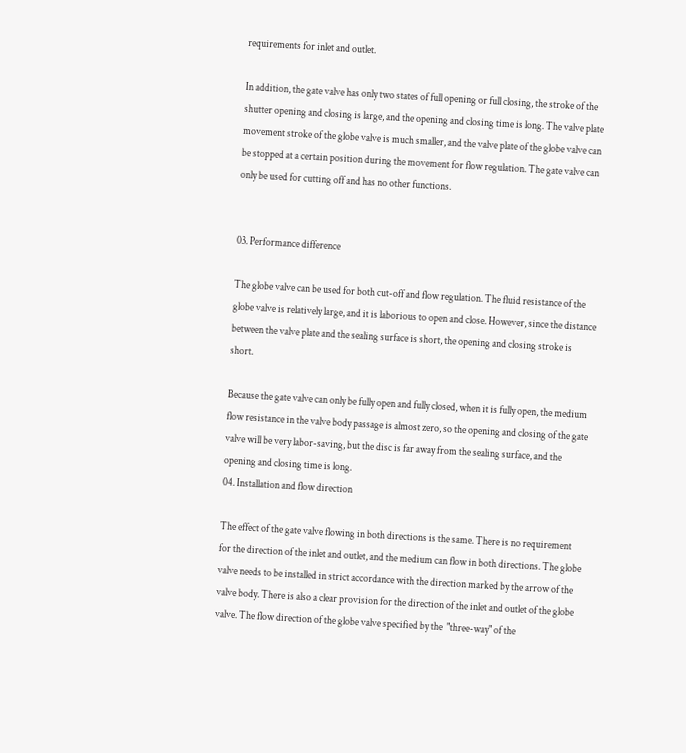requirements for inlet and outlet.

In addition, the gate valve has only two states of full opening or full closing, the stroke of the shutter opening and closing is large, and the opening and closing time is long. The valve plate movement stroke of the globe valve is much smaller, and the valve plate of the globe valve can be stopped at a certain position during the movement for flow regulation. The gate valve can only be used for cutting off and has no other functions.


03. Performance difference

The globe valve can be used for both cut-off and flow regulation. The fluid resistance of the globe valve is relatively large, and it is laborious to open and close. However, since the distance between the valve plate and the sealing surface is short, the opening and closing stroke is short.

Because the gate valve can only be fully open and fully closed, when it is fully open, the medium flow resistance in the valve body passage is almost zero, so the opening and closing of the gate valve will be very labor-saving, but the disc is far away from the sealing surface, and the opening and closing time is long.
04. Installation and flow direction

The effect of the gate valve flowing in both directions is the same. There is no requirement for the direction of the inlet and outlet, and the medium can flow in both directions. The globe valve needs to be installed in strict accordance with the direction marked by the arrow of the valve body. There is also a clear provision for the direction of the inlet and outlet of the globe valve. The flow direction of the globe valve specified by the  "three-way" of the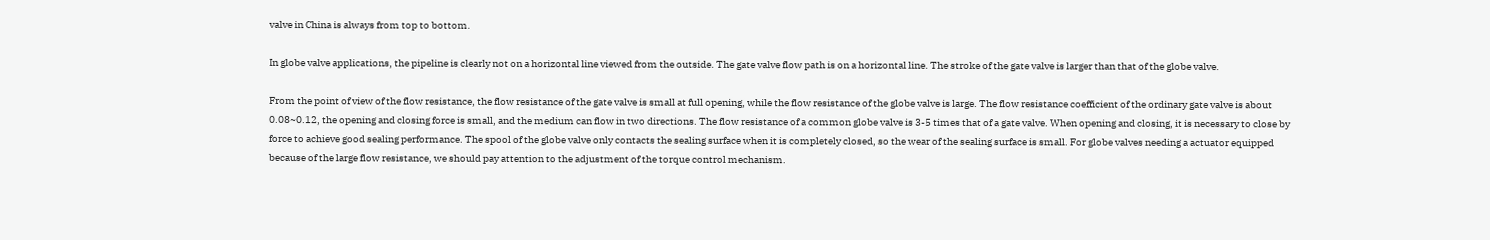valve in China is always from top to bottom.

In globe valve applications, the pipeline is clearly not on a horizontal line viewed from the outside. The gate valve flow path is on a horizontal line. The stroke of the gate valve is larger than that of the globe valve.

From the point of view of the flow resistance, the flow resistance of the gate valve is small at full opening, while the flow resistance of the globe valve is large. The flow resistance coefficient of the ordinary gate valve is about 0.08~0.12, the opening and closing force is small, and the medium can flow in two directions. The flow resistance of a common globe valve is 3-5 times that of a gate valve. When opening and closing, it is necessary to close by force to achieve good sealing performance. The spool of the globe valve only contacts the sealing surface when it is completely closed, so the wear of the sealing surface is small. For globe valves needing a actuator equipped because of the large flow resistance, we should pay attention to the adjustment of the torque control mechanism.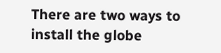There are two ways to install the globe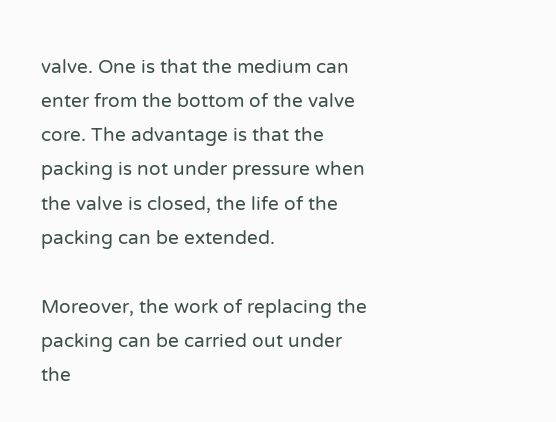valve. One is that the medium can enter from the bottom of the valve core. The advantage is that the packing is not under pressure when the valve is closed, the life of the packing can be extended.

Moreover, the work of replacing the packing can be carried out under the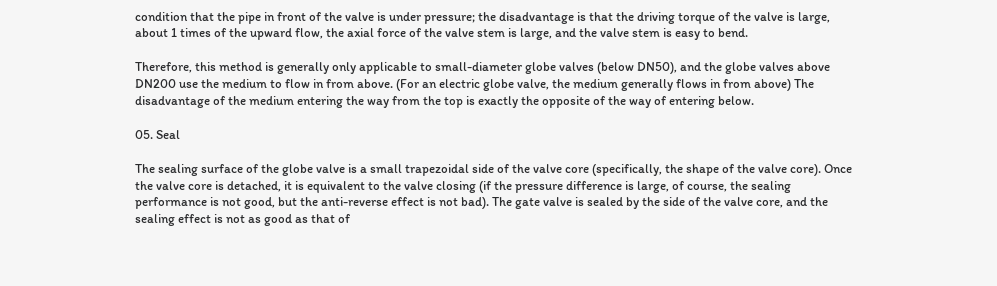condition that the pipe in front of the valve is under pressure; the disadvantage is that the driving torque of the valve is large, about 1 times of the upward flow, the axial force of the valve stem is large, and the valve stem is easy to bend.

Therefore, this method is generally only applicable to small-diameter globe valves (below DN50), and the globe valves above DN200 use the medium to flow in from above. (For an electric globe valve, the medium generally flows in from above) The disadvantage of the medium entering the way from the top is exactly the opposite of the way of entering below.

05. Seal

The sealing surface of the globe valve is a small trapezoidal side of the valve core (specifically, the shape of the valve core). Once the valve core is detached, it is equivalent to the valve closing (if the pressure difference is large, of course, the sealing performance is not good, but the anti-reverse effect is not bad). The gate valve is sealed by the side of the valve core, and the sealing effect is not as good as that of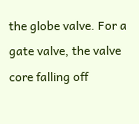the globe valve. For a gate valve, the valve core falling off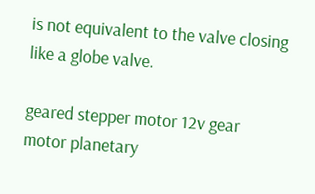is not equivalent to the valve closing like a globe valve.

geared stepper motor 12v gear motor planetary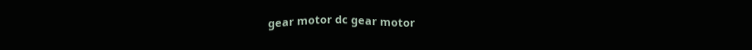gear motor dc gear motor